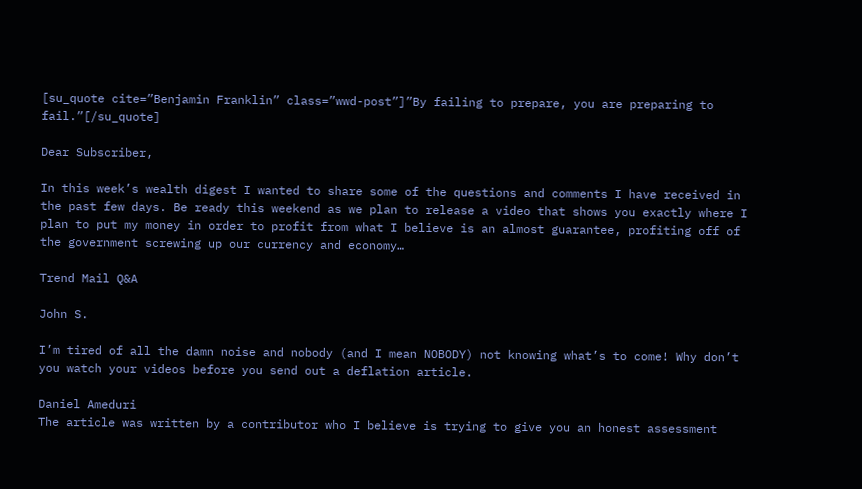[su_quote cite=”Benjamin Franklin” class=”wwd-post”]”By failing to prepare, you are preparing to fail.”[/su_quote]

Dear Subscriber,

In this week’s wealth digest I wanted to share some of the questions and comments I have received in the past few days. Be ready this weekend as we plan to release a video that shows you exactly where I plan to put my money in order to profit from what I believe is an almost guarantee, profiting off of the government screwing up our currency and economy…

Trend Mail Q&A

John S.

I’m tired of all the damn noise and nobody (and I mean NOBODY) not knowing what’s to come! Why don’t you watch your videos before you send out a deflation article.

Daniel Ameduri
The article was written by a contributor who I believe is trying to give you an honest assessment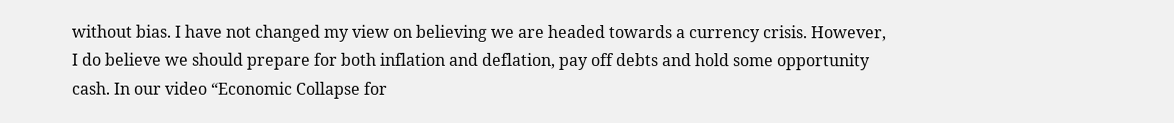without bias. I have not changed my view on believing we are headed towards a currency crisis. However, I do believe we should prepare for both inflation and deflation, pay off debts and hold some opportunity cash. In our video “Economic Collapse for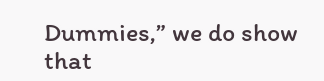Dummies,” we do show that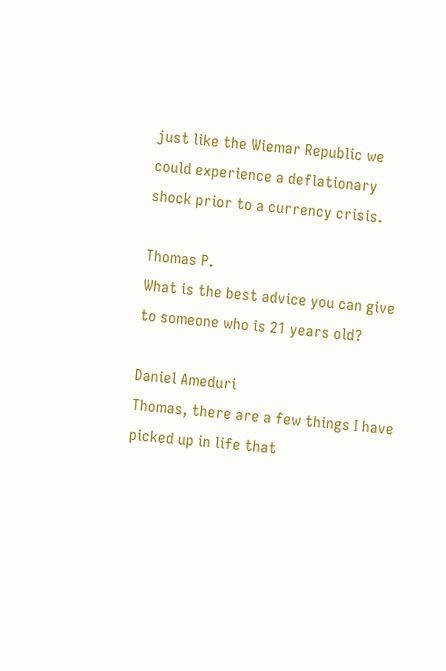just like the Wiemar Republic we could experience a deflationary shock prior to a currency crisis.

Thomas P.
What is the best advice you can give to someone who is 21 years old?

Daniel Ameduri
Thomas, there are a few things I have picked up in life that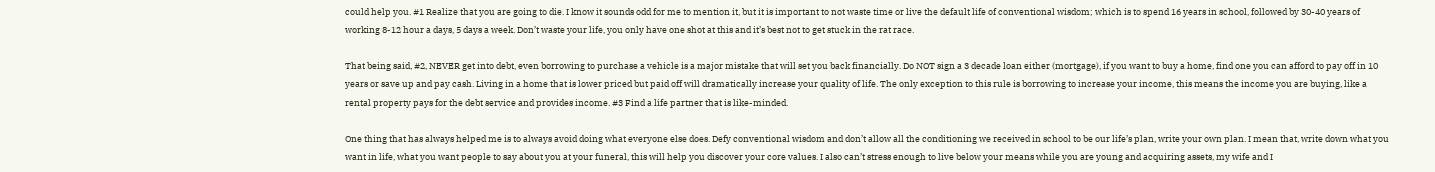could help you. #1 Realize that you are going to die. I know it sounds odd for me to mention it, but it is important to not waste time or live the default life of conventional wisdom; which is to spend 16 years in school, followed by 30-40 years of working 8-12 hour a days, 5 days a week. Don’t waste your life, you only have one shot at this and it’s best not to get stuck in the rat race.

That being said, #2, NEVER get into debt, even borrowing to purchase a vehicle is a major mistake that will set you back financially. Do NOT sign a 3 decade loan either (mortgage), if you want to buy a home, find one you can afford to pay off in 10 years or save up and pay cash. Living in a home that is lower priced but paid off will dramatically increase your quality of life. The only exception to this rule is borrowing to increase your income, this means the income you are buying, like a rental property pays for the debt service and provides income. #3 Find a life partner that is like-minded.

One thing that has always helped me is to always avoid doing what everyone else does. Defy conventional wisdom and don’t allow all the conditioning we received in school to be our life’s plan, write your own plan. I mean that, write down what you want in life, what you want people to say about you at your funeral, this will help you discover your core values. I also can’t stress enough to live below your means while you are young and acquiring assets, my wife and I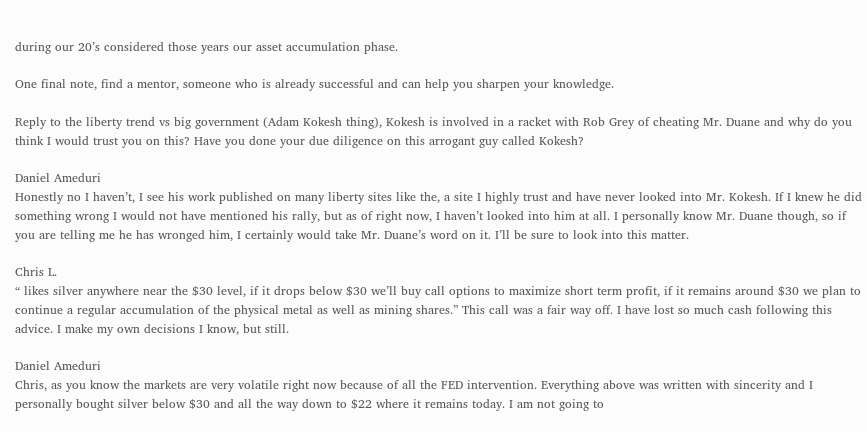during our 20’s considered those years our asset accumulation phase.

One final note, find a mentor, someone who is already successful and can help you sharpen your knowledge.

Reply to the liberty trend vs big government (Adam Kokesh thing), Kokesh is involved in a racket with Rob Grey of cheating Mr. Duane and why do you think I would trust you on this? Have you done your due diligence on this arrogant guy called Kokesh?

Daniel Ameduri
Honestly no I haven’t, I see his work published on many liberty sites like the, a site I highly trust and have never looked into Mr. Kokesh. If I knew he did something wrong I would not have mentioned his rally, but as of right now, I haven’t looked into him at all. I personally know Mr. Duane though, so if you are telling me he has wronged him, I certainly would take Mr. Duane’s word on it. I’ll be sure to look into this matter.

Chris L.
“ likes silver anywhere near the $30 level, if it drops below $30 we’ll buy call options to maximize short term profit, if it remains around $30 we plan to continue a regular accumulation of the physical metal as well as mining shares.” This call was a fair way off. I have lost so much cash following this advice. I make my own decisions I know, but still.

Daniel Ameduri
Chris, as you know the markets are very volatile right now because of all the FED intervention. Everything above was written with sincerity and I personally bought silver below $30 and all the way down to $22 where it remains today. I am not going to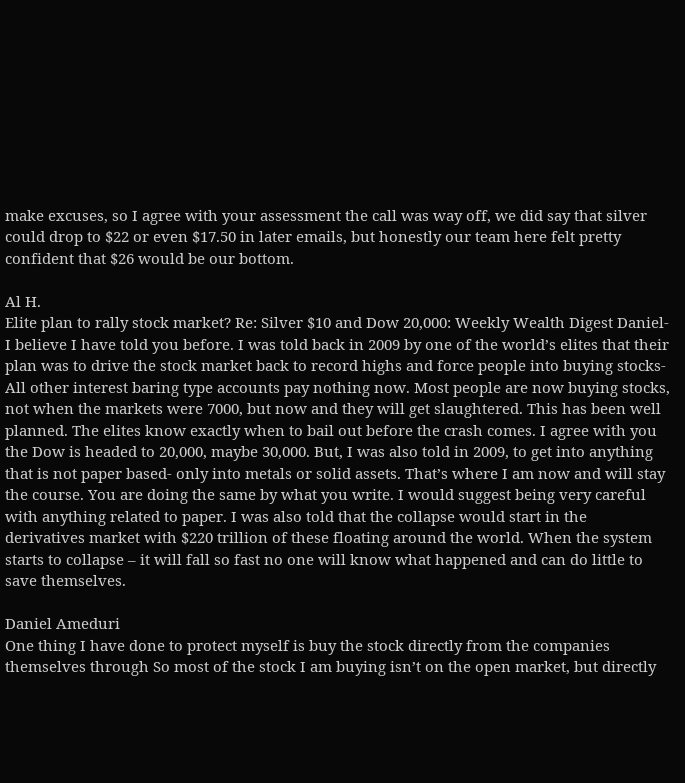make excuses, so I agree with your assessment the call was way off, we did say that silver could drop to $22 or even $17.50 in later emails, but honestly our team here felt pretty confident that $26 would be our bottom.

Al H.
Elite plan to rally stock market? Re: Silver $10 and Dow 20,000: Weekly Wealth Digest Daniel- I believe I have told you before. I was told back in 2009 by one of the world’s elites that their plan was to drive the stock market back to record highs and force people into buying stocks- All other interest baring type accounts pay nothing now. Most people are now buying stocks, not when the markets were 7000, but now and they will get slaughtered. This has been well planned. The elites know exactly when to bail out before the crash comes. I agree with you the Dow is headed to 20,000, maybe 30,000. But, I was also told in 2009, to get into anything that is not paper based- only into metals or solid assets. That’s where I am now and will stay the course. You are doing the same by what you write. I would suggest being very careful with anything related to paper. I was also told that the collapse would start in the derivatives market with $220 trillion of these floating around the world. When the system starts to collapse – it will fall so fast no one will know what happened and can do little to save themselves.

Daniel Ameduri
One thing I have done to protect myself is buy the stock directly from the companies themselves through So most of the stock I am buying isn’t on the open market, but directly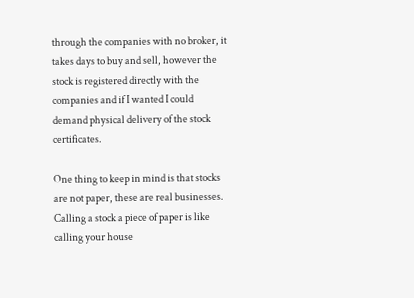through the companies with no broker, it takes days to buy and sell, however the stock is registered directly with the companies and if I wanted I could demand physical delivery of the stock certificates.

One thing to keep in mind is that stocks are not paper, these are real businesses. Calling a stock a piece of paper is like calling your house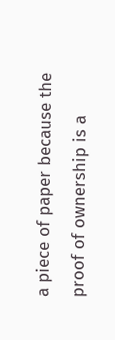a piece of paper because the proof of ownership is a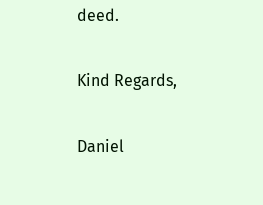deed.

Kind Regards,

Daniel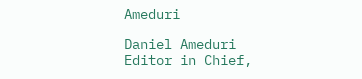Ameduri

Daniel Ameduri
Editor in Chief,